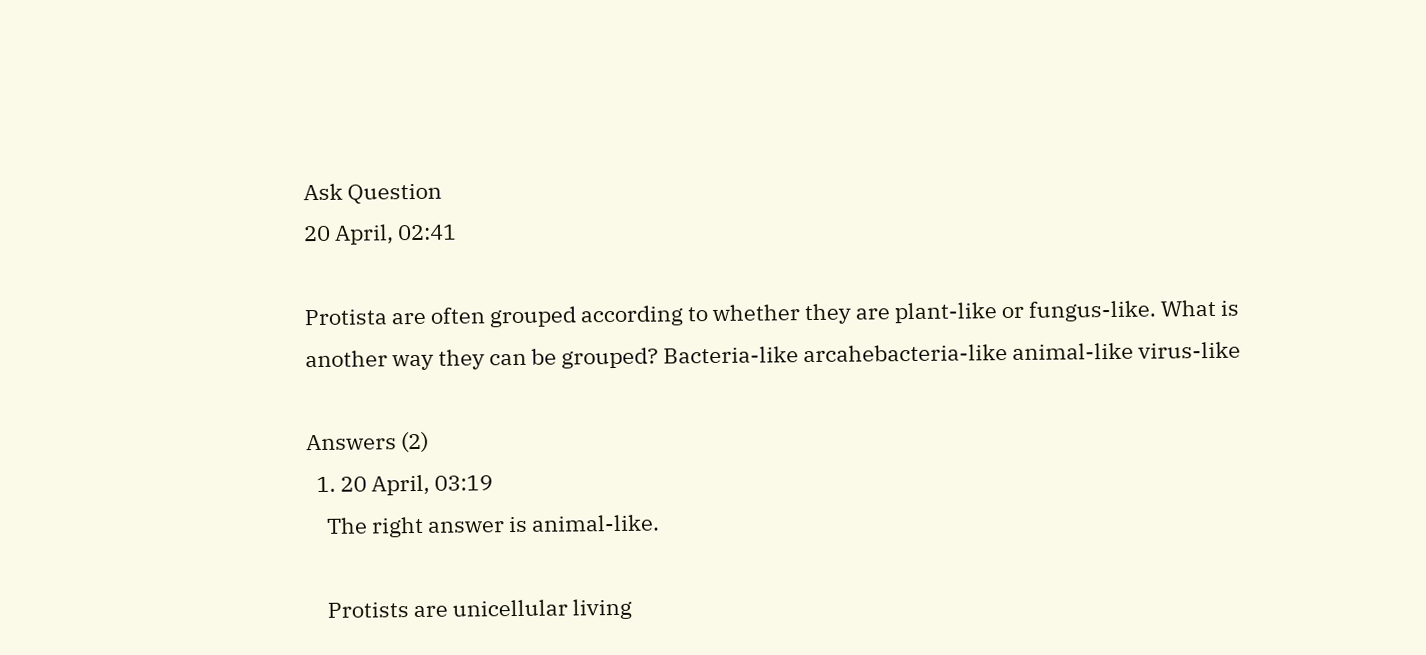Ask Question
20 April, 02:41

Protista are often grouped according to whether they are plant-like or fungus-like. What is another way they can be grouped? Bacteria-like arcahebacteria-like animal-like virus-like

Answers (2)
  1. 20 April, 03:19
    The right answer is animal-like.

    Protists are unicellular living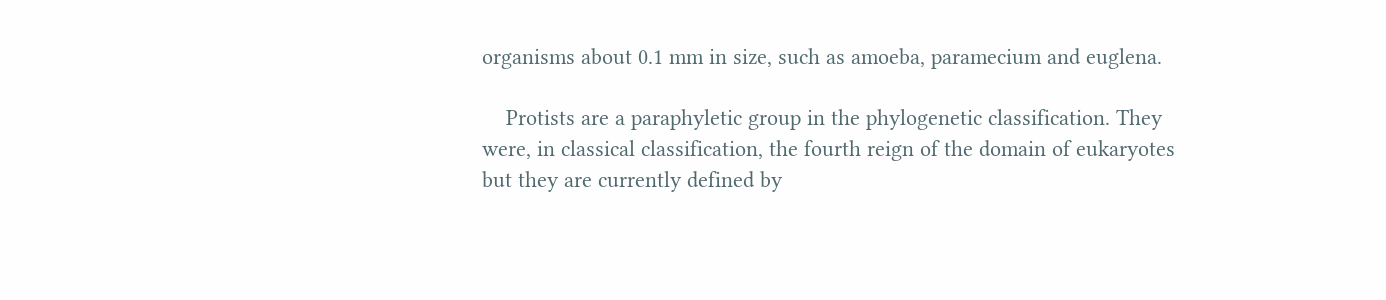organisms about 0.1 mm in size, such as amoeba, paramecium and euglena.

    Protists are a paraphyletic group in the phylogenetic classification. They were, in classical classification, the fourth reign of the domain of eukaryotes but they are currently defined by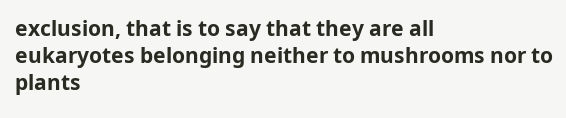exclusion, that is to say that they are all eukaryotes belonging neither to mushrooms nor to plants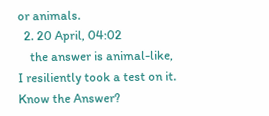or animals.
  2. 20 April, 04:02
    the answer is animal-like, I resiliently took a test on it.
Know the Answer?